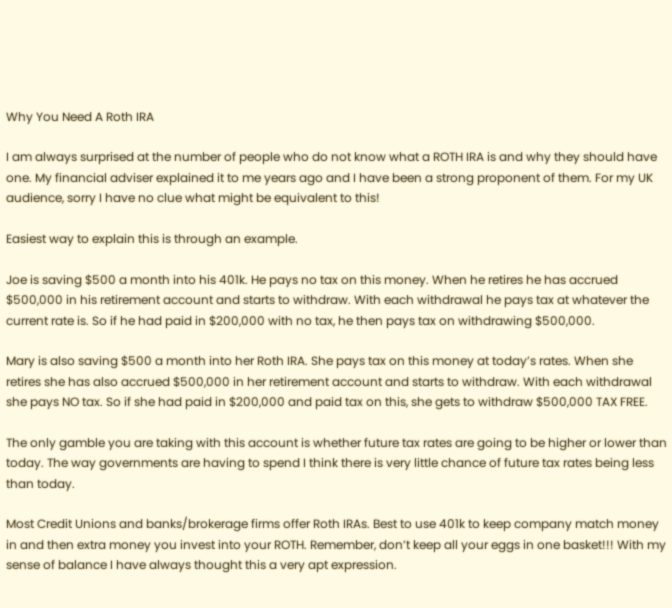Why You Need A Roth IRA

I am always surprised at the number of people who do not know what a ROTH IRA is and why they should have one. My financial adviser explained it to me years ago and I have been a strong proponent of them. For my UK audience, sorry I have no clue what might be equivalent to this!

Easiest way to explain this is through an example.

Joe is saving $500 a month into his 401k. He pays no tax on this money. When he retires he has accrued $500,000 in his retirement account and starts to withdraw. With each withdrawal he pays tax at whatever the current rate is. So if he had paid in $200,000 with no tax, he then pays tax on withdrawing $500,000.

Mary is also saving $500 a month into her Roth IRA. She pays tax on this money at today’s rates. When she retires she has also accrued $500,000 in her retirement account and starts to withdraw. With each withdrawal she pays NO tax. So if she had paid in $200,000 and paid tax on this, she gets to withdraw $500,000 TAX FREE.

The only gamble you are taking with this account is whether future tax rates are going to be higher or lower than today. The way governments are having to spend I think there is very little chance of future tax rates being less than today.

Most Credit Unions and banks/brokerage firms offer Roth IRAs. Best to use 401k to keep company match money in and then extra money you invest into your ROTH. Remember, don’t keep all your eggs in one basket!!! With my sense of balance I have always thought this a very apt expression.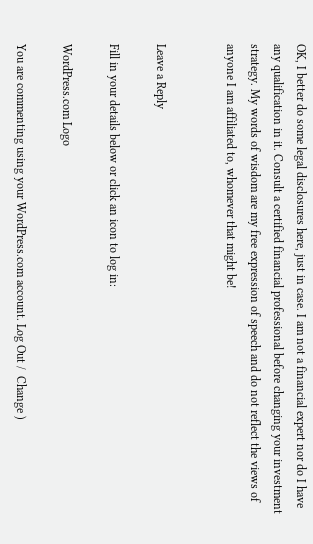OK, I better do some legal disclosures here, just in case. I am not a financial expert nor do I have any qualification in it. Consult a certified financial professional before changing your investment strategy. My words of wisdom are my free expression of speech and do not reflect the views of anyone I am affiliated to, whomever that might be!


Leave a Reply

Fill in your details below or click an icon to log in:

WordPress.com Logo

You are commenting using your WordPress.com account. Log Out /  Change )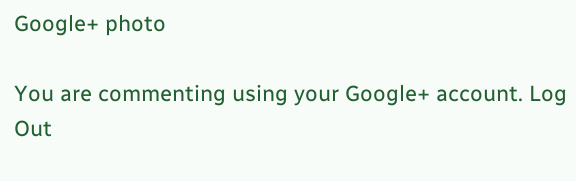Google+ photo

You are commenting using your Google+ account. Log Out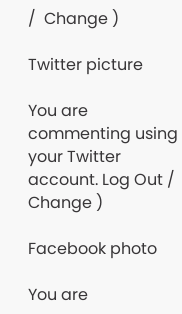/  Change )

Twitter picture

You are commenting using your Twitter account. Log Out /  Change )

Facebook photo

You are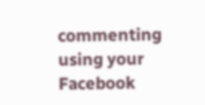commenting using your Facebook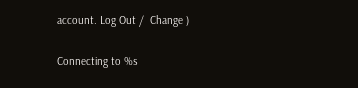account. Log Out /  Change )

Connecting to %s